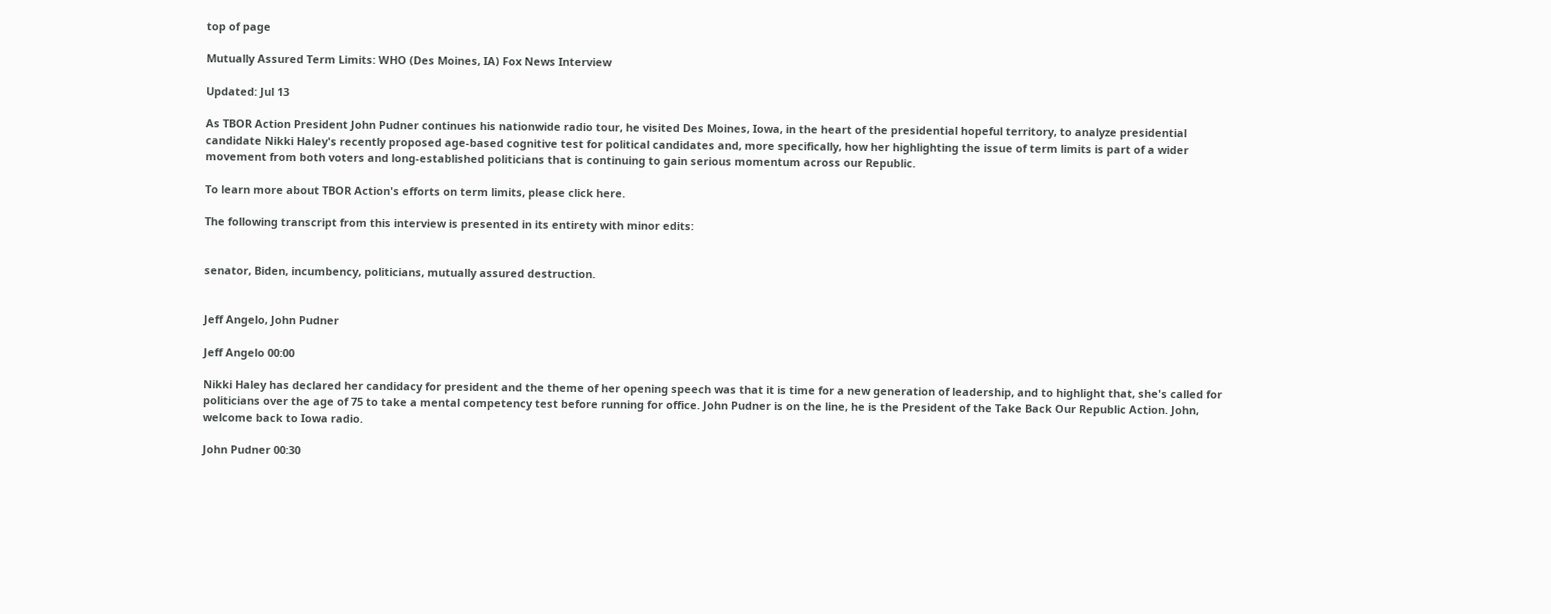top of page

Mutually Assured Term Limits: WHO (Des Moines, IA) Fox News Interview

Updated: Jul 13

As TBOR Action President John Pudner continues his nationwide radio tour, he visited Des Moines, Iowa, in the heart of the presidential hopeful territory, to analyze presidential candidate Nikki Haley's recently proposed age-based cognitive test for political candidates and, more specifically, how her highlighting the issue of term limits is part of a wider movement from both voters and long-established politicians that is continuing to gain serious momentum across our Republic.

To learn more about TBOR Action's efforts on term limits, please click here.

The following transcript from this interview is presented in its entirety with minor edits:


senator, Biden, incumbency, politicians, mutually assured destruction.


Jeff Angelo, John Pudner

Jeff Angelo 00:00

Nikki Haley has declared her candidacy for president and the theme of her opening speech was that it is time for a new generation of leadership, and to highlight that, she's called for politicians over the age of 75 to take a mental competency test before running for office. John Pudner is on the line, he is the President of the Take Back Our Republic Action. John, welcome back to Iowa radio.

John Pudner 00:30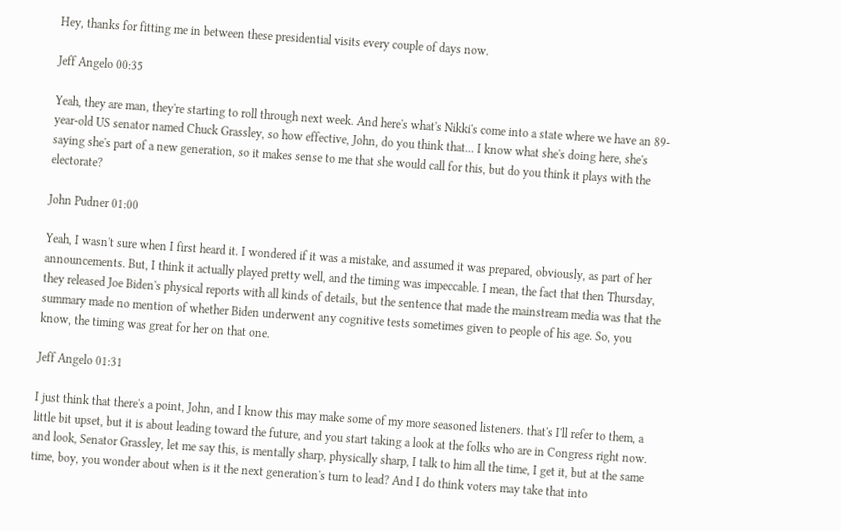Hey, thanks for fitting me in between these presidential visits every couple of days now.

Jeff Angelo 00:35

Yeah, they are man, they're starting to roll through next week. And here's what's Nikki's come into a state where we have an 89-year-old US senator named Chuck Grassley, so how effective, John, do you think that... I know what she's doing here, she's saying she's part of a new generation, so it makes sense to me that she would call for this, but do you think it plays with the electorate?

John Pudner 01:00

Yeah, I wasn't sure when I first heard it. I wondered if it was a mistake, and assumed it was prepared, obviously, as part of her announcements. But, I think it actually played pretty well, and the timing was impeccable. I mean, the fact that then Thursday, they released Joe Biden's physical reports with all kinds of details, but the sentence that made the mainstream media was that the summary made no mention of whether Biden underwent any cognitive tests sometimes given to people of his age. So, you know, the timing was great for her on that one.

Jeff Angelo 01:31

I just think that there's a point, John, and I know this may make some of my more seasoned listeners. that's I'll refer to them, a little bit upset, but it is about leading toward the future, and you start taking a look at the folks who are in Congress right now. and look, Senator Grassley, let me say this, is mentally sharp, physically sharp, I talk to him all the time, I get it, but at the same time, boy, you wonder about when is it the next generation's turn to lead? And I do think voters may take that into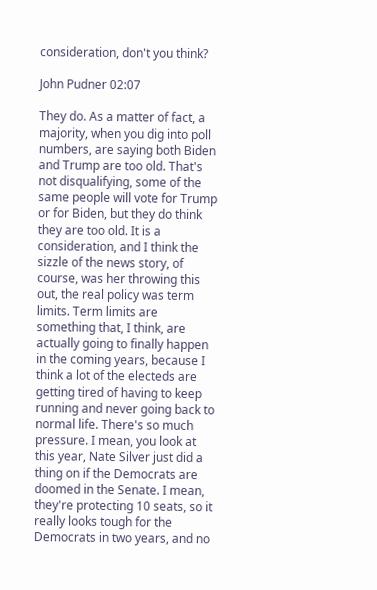consideration, don't you think?

John Pudner 02:07

They do. As a matter of fact, a majority, when you dig into poll numbers, are saying both Biden and Trump are too old. That's not disqualifying, some of the same people will vote for Trump or for Biden, but they do think they are too old. It is a consideration, and I think the sizzle of the news story, of course, was her throwing this out, the real policy was term limits. Term limits are something that, I think, are actually going to finally happen in the coming years, because I think a lot of the electeds are getting tired of having to keep running and never going back to normal life. There's so much pressure. I mean, you look at this year, Nate Silver just did a thing on if the Democrats are doomed in the Senate. I mean, they're protecting 10 seats, so it really looks tough for the Democrats in two years, and no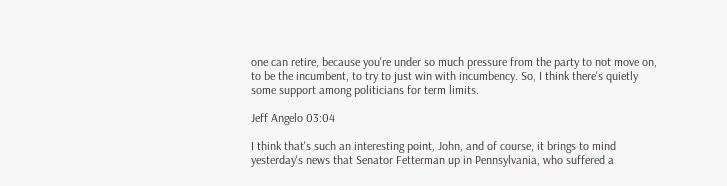one can retire, because you're under so much pressure from the party to not move on, to be the incumbent, to try to just win with incumbency. So, I think there's quietly some support among politicians for term limits.

Jeff Angelo 03:04

I think that's such an interesting point, John, and of course, it brings to mind yesterday's news that Senator Fetterman up in Pennsylvania, who suffered a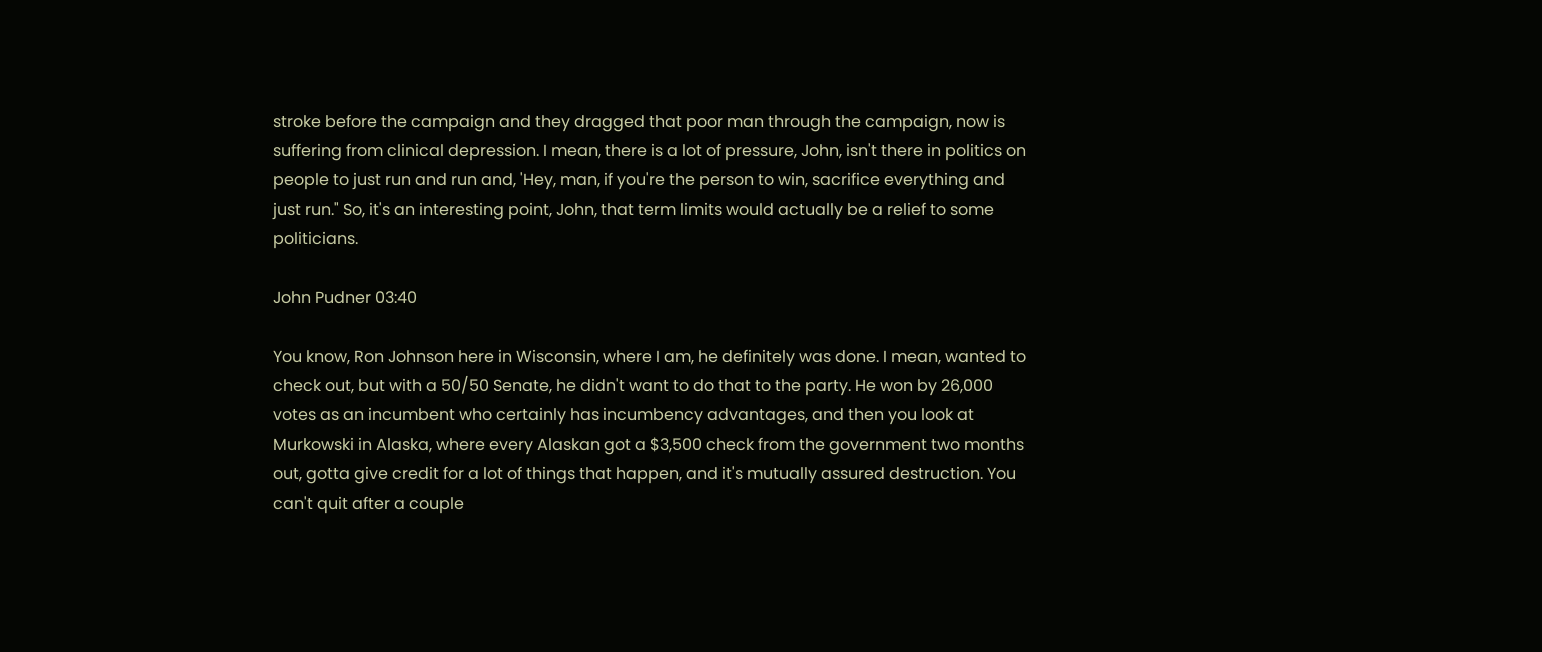stroke before the campaign and they dragged that poor man through the campaign, now is suffering from clinical depression. I mean, there is a lot of pressure, John, isn't there in politics on people to just run and run and, 'Hey, man, if you're the person to win, sacrifice everything and just run." So, it's an interesting point, John, that term limits would actually be a relief to some politicians.

John Pudner 03:40

You know, Ron Johnson here in Wisconsin, where I am, he definitely was done. I mean, wanted to check out, but with a 50/50 Senate, he didn't want to do that to the party. He won by 26,000 votes as an incumbent who certainly has incumbency advantages, and then you look at Murkowski in Alaska, where every Alaskan got a $3,500 check from the government two months out, gotta give credit for a lot of things that happen, and it's mutually assured destruction. You can't quit after a couple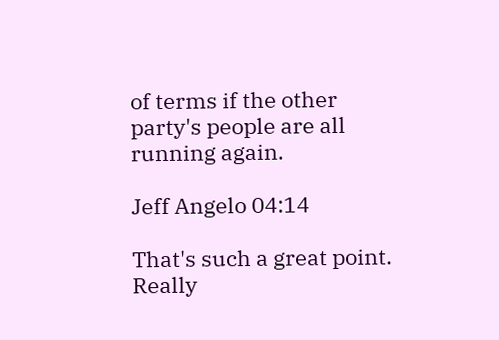of terms if the other party's people are all running again.

Jeff Angelo 04:14

That's such a great point. Really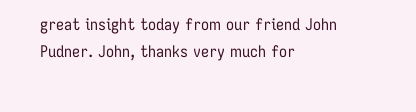great insight today from our friend John Pudner. John, thanks very much for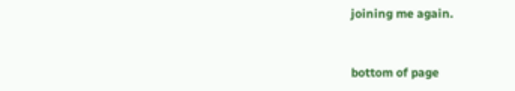joining me again.


bottom of page